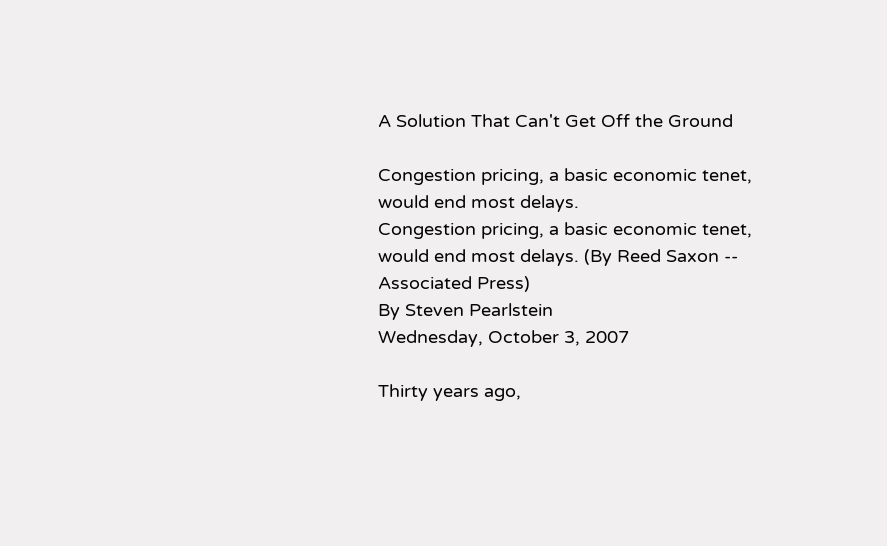A Solution That Can't Get Off the Ground

Congestion pricing, a basic economic tenet, would end most delays.
Congestion pricing, a basic economic tenet, would end most delays. (By Reed Saxon -- Associated Press)
By Steven Pearlstein
Wednesday, October 3, 2007

Thirty years ago,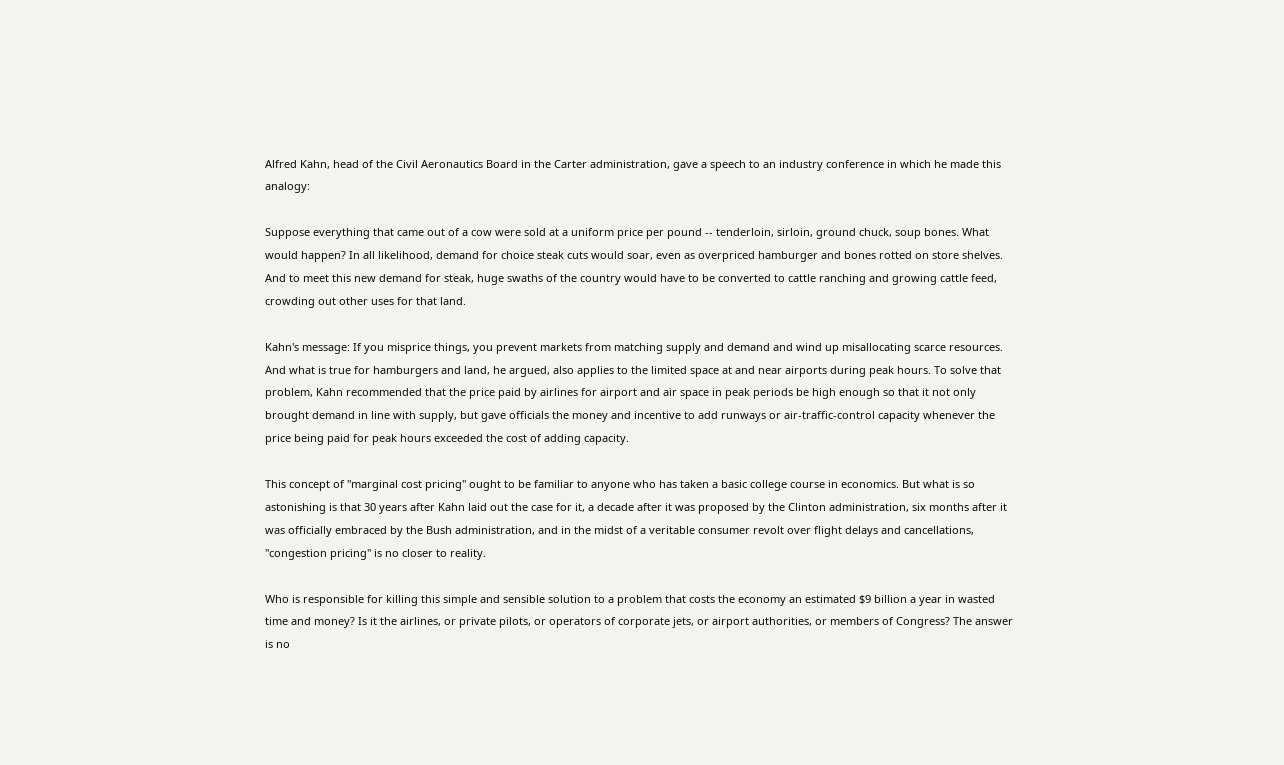Alfred Kahn, head of the Civil Aeronautics Board in the Carter administration, gave a speech to an industry conference in which he made this analogy:

Suppose everything that came out of a cow were sold at a uniform price per pound -- tenderloin, sirloin, ground chuck, soup bones. What would happen? In all likelihood, demand for choice steak cuts would soar, even as overpriced hamburger and bones rotted on store shelves. And to meet this new demand for steak, huge swaths of the country would have to be converted to cattle ranching and growing cattle feed, crowding out other uses for that land.

Kahn's message: If you misprice things, you prevent markets from matching supply and demand and wind up misallocating scarce resources. And what is true for hamburgers and land, he argued, also applies to the limited space at and near airports during peak hours. To solve that problem, Kahn recommended that the price paid by airlines for airport and air space in peak periods be high enough so that it not only brought demand in line with supply, but gave officials the money and incentive to add runways or air-traffic-control capacity whenever the price being paid for peak hours exceeded the cost of adding capacity.

This concept of "marginal cost pricing" ought to be familiar to anyone who has taken a basic college course in economics. But what is so astonishing is that 30 years after Kahn laid out the case for it, a decade after it was proposed by the Clinton administration, six months after it was officially embraced by the Bush administration, and in the midst of a veritable consumer revolt over flight delays and cancellations, "congestion pricing" is no closer to reality.

Who is responsible for killing this simple and sensible solution to a problem that costs the economy an estimated $9 billion a year in wasted time and money? Is it the airlines, or private pilots, or operators of corporate jets, or airport authorities, or members of Congress? The answer is no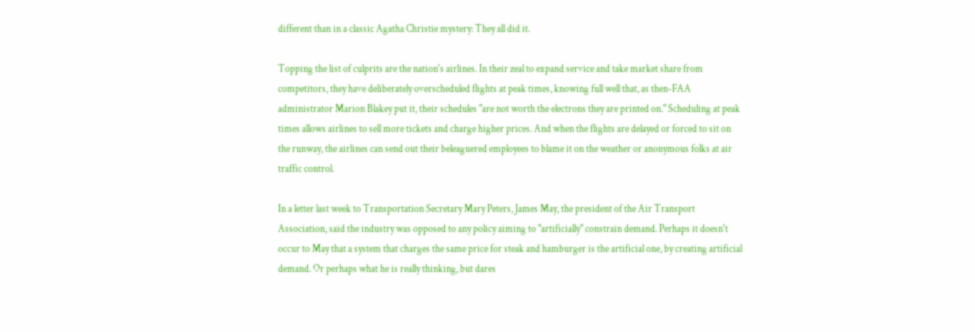different than in a classic Agatha Christie mystery: They all did it.

Topping the list of culprits are the nation's airlines. In their zeal to expand service and take market share from competitors, they have deliberately overscheduled flights at peak times, knowing full well that, as then-FAA administrator Marion Blakey put it, their schedules "are not worth the electrons they are printed on." Scheduling at peak times allows airlines to sell more tickets and charge higher prices. And when the flights are delayed or forced to sit on the runway, the airlines can send out their beleaguered employees to blame it on the weather or anonymous folks at air traffic control.

In a letter last week to Transportation Secretary Mary Peters, James May, the president of the Air Transport Association, said the industry was opposed to any policy aiming to "artificially" constrain demand. Perhaps it doesn't occur to May that a system that charges the same price for steak and hamburger is the artificial one, by creating artificial demand. Or perhaps what he is really thinking, but dares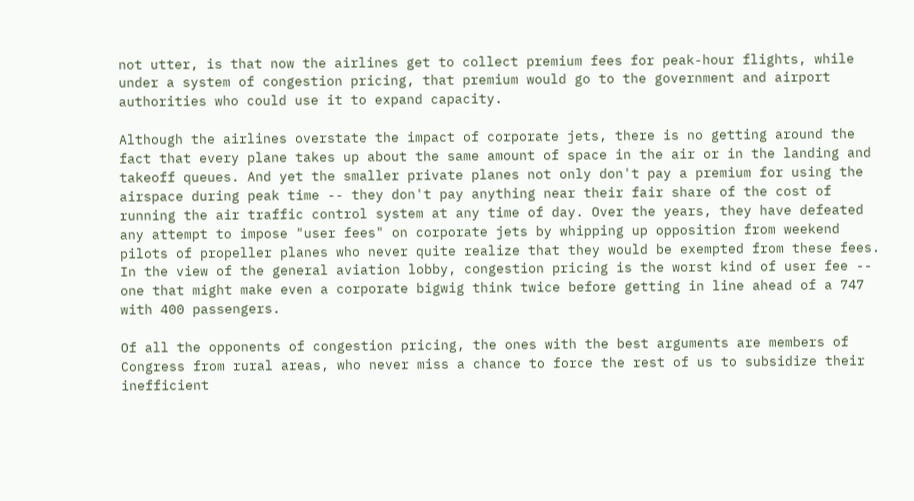not utter, is that now the airlines get to collect premium fees for peak-hour flights, while under a system of congestion pricing, that premium would go to the government and airport authorities who could use it to expand capacity.

Although the airlines overstate the impact of corporate jets, there is no getting around the fact that every plane takes up about the same amount of space in the air or in the landing and takeoff queues. And yet the smaller private planes not only don't pay a premium for using the airspace during peak time -- they don't pay anything near their fair share of the cost of running the air traffic control system at any time of day. Over the years, they have defeated any attempt to impose "user fees" on corporate jets by whipping up opposition from weekend pilots of propeller planes who never quite realize that they would be exempted from these fees. In the view of the general aviation lobby, congestion pricing is the worst kind of user fee -- one that might make even a corporate bigwig think twice before getting in line ahead of a 747 with 400 passengers.

Of all the opponents of congestion pricing, the ones with the best arguments are members of Congress from rural areas, who never miss a chance to force the rest of us to subsidize their inefficient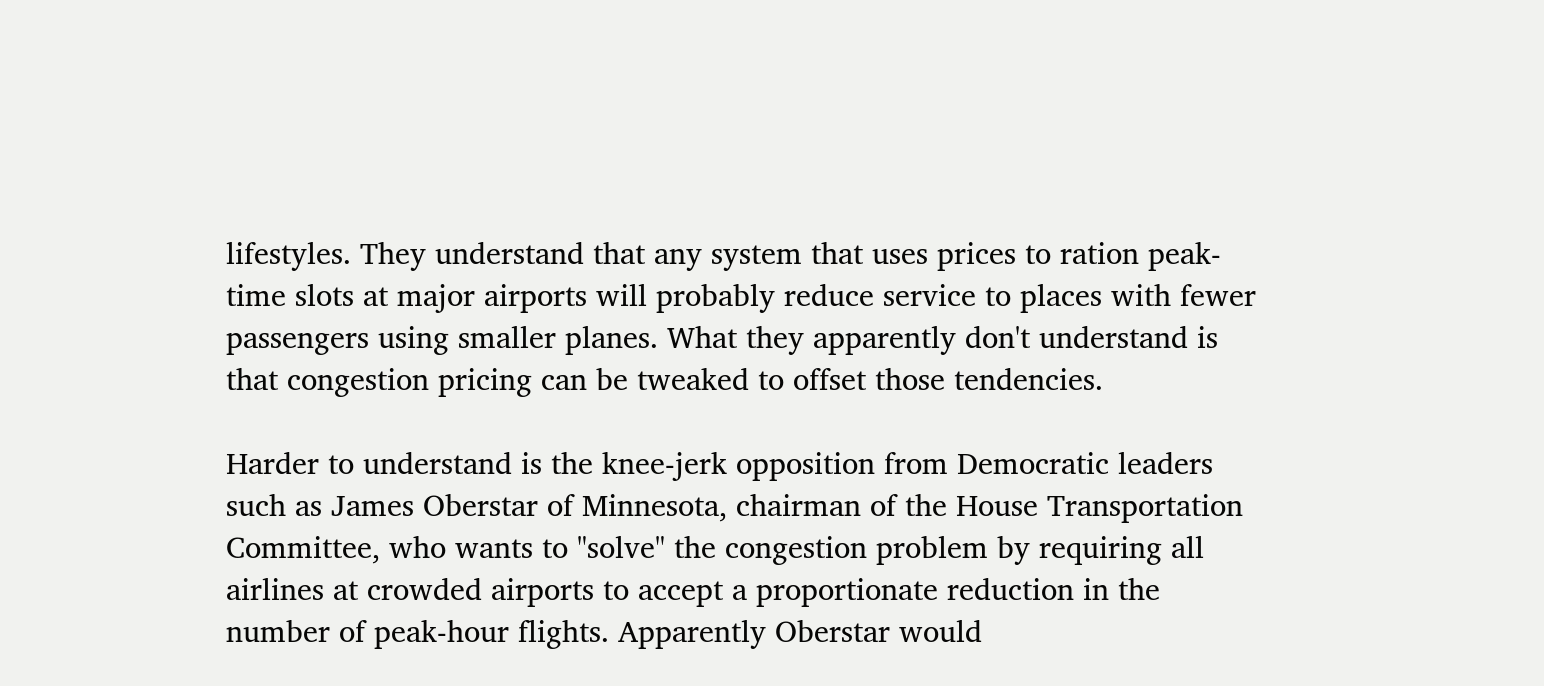lifestyles. They understand that any system that uses prices to ration peak-time slots at major airports will probably reduce service to places with fewer passengers using smaller planes. What they apparently don't understand is that congestion pricing can be tweaked to offset those tendencies.

Harder to understand is the knee-jerk opposition from Democratic leaders such as James Oberstar of Minnesota, chairman of the House Transportation Committee, who wants to "solve" the congestion problem by requiring all airlines at crowded airports to accept a proportionate reduction in the number of peak-hour flights. Apparently Oberstar would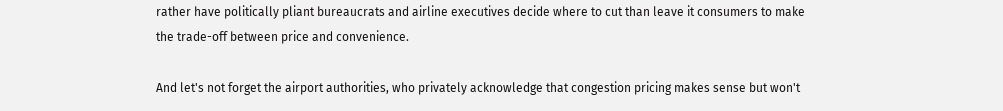rather have politically pliant bureaucrats and airline executives decide where to cut than leave it consumers to make the trade-off between price and convenience.

And let's not forget the airport authorities, who privately acknowledge that congestion pricing makes sense but won't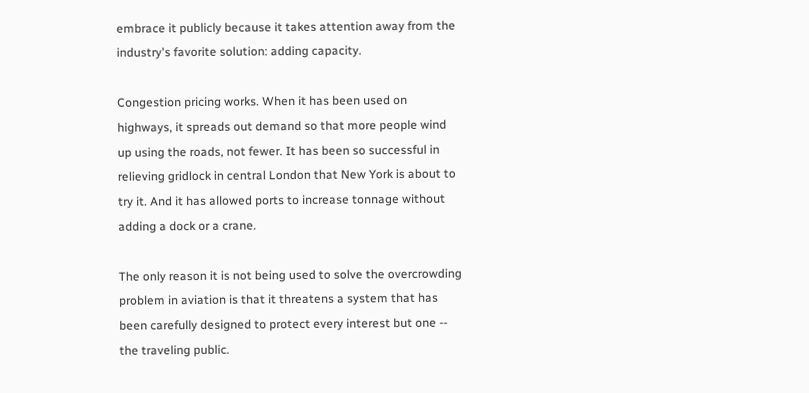embrace it publicly because it takes attention away from the industry's favorite solution: adding capacity.

Congestion pricing works. When it has been used on highways, it spreads out demand so that more people wind up using the roads, not fewer. It has been so successful in relieving gridlock in central London that New York is about to try it. And it has allowed ports to increase tonnage without adding a dock or a crane.

The only reason it is not being used to solve the overcrowding problem in aviation is that it threatens a system that has been carefully designed to protect every interest but one -- the traveling public.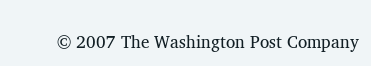© 2007 The Washington Post Company